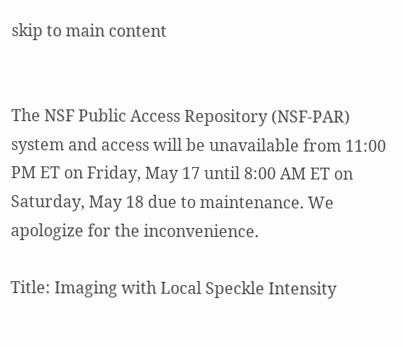skip to main content


The NSF Public Access Repository (NSF-PAR) system and access will be unavailable from 11:00 PM ET on Friday, May 17 until 8:00 AM ET on Saturday, May 18 due to maintenance. We apologize for the inconvenience.

Title: Imaging with Local Speckle Intensity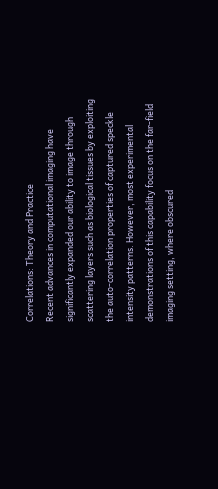Correlations: Theory and Practice
Recent advances in computational imaging have significantly expanded our ability to image through scattering layers such as biological tissues by exploiting the auto-correlation properties of captured speckle intensity patterns. However, most experimental demonstrations of this capability focus on the far-field imaging setting, where obscured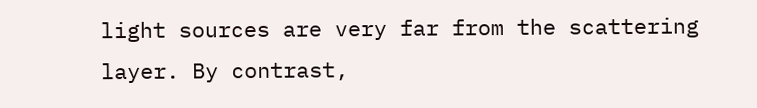light sources are very far from the scattering layer. By contrast,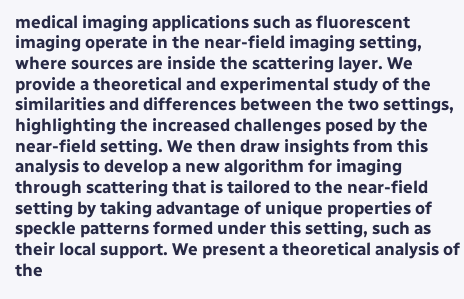medical imaging applications such as fluorescent imaging operate in the near-field imaging setting, where sources are inside the scattering layer. We provide a theoretical and experimental study of the similarities and differences between the two settings, highlighting the increased challenges posed by the near-field setting. We then draw insights from this analysis to develop a new algorithm for imaging through scattering that is tailored to the near-field setting by taking advantage of unique properties of speckle patterns formed under this setting, such as their local support. We present a theoretical analysis of the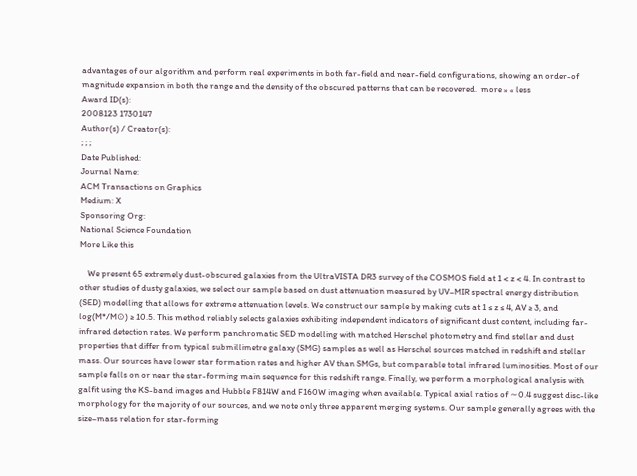advantages of our algorithm and perform real experiments in both far-field and near-field configurations, showing an order-of magnitude expansion in both the range and the density of the obscured patterns that can be recovered.  more » « less
Award ID(s):
2008123 1730147
Author(s) / Creator(s):
; ; ;
Date Published:
Journal Name:
ACM Transactions on Graphics
Medium: X
Sponsoring Org:
National Science Foundation
More Like this

    We present 65 extremely dust-obscured galaxies from the UltraVISTA DR3 survey of the COSMOS field at 1 < z < 4. In contrast to other studies of dusty galaxies, we select our sample based on dust attenuation measured by UV–MIR spectral energy distribution (SED) modelling that allows for extreme attenuation levels. We construct our sample by making cuts at 1 ≤ z ≤ 4, AV ≥ 3, and log(M*/M⊙) ≥ 10.5. This method reliably selects galaxies exhibiting independent indicators of significant dust content, including far-infrared detection rates. We perform panchromatic SED modelling with matched Herschel photometry and find stellar and dust properties that differ from typical submillimetre galaxy (SMG) samples as well as Herschel sources matched in redshift and stellar mass. Our sources have lower star formation rates and higher AV than SMGs, but comparable total infrared luminosities. Most of our sample falls on or near the star-forming main sequence for this redshift range. Finally, we perform a morphological analysis with galfit using the KS-band images and Hubble F814W and F160W imaging when available. Typical axial ratios of ∼0.4 suggest disc-like morphology for the majority of our sources, and we note only three apparent merging systems. Our sample generally agrees with the size–mass relation for star-forming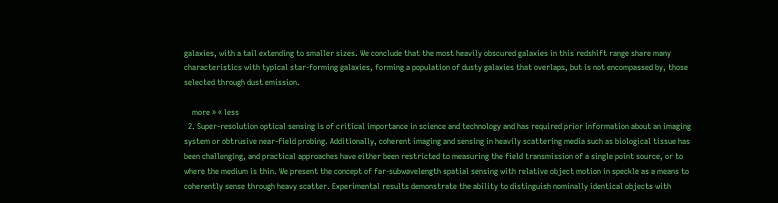galaxies, with a tail extending to smaller sizes. We conclude that the most heavily obscured galaxies in this redshift range share many characteristics with typical star-forming galaxies, forming a population of dusty galaxies that overlaps, but is not encompassed by, those selected through dust emission.

    more » « less
  2. Super-resolution optical sensing is of critical importance in science and technology and has required prior information about an imaging system or obtrusive near-field probing. Additionally, coherent imaging and sensing in heavily scattering media such as biological tissue has been challenging, and practical approaches have either been restricted to measuring the field transmission of a single point source, or to where the medium is thin. We present the concept of far-subwavelength spatial sensing with relative object motion in speckle as a means to coherently sense through heavy scatter. Experimental results demonstrate the ability to distinguish nominally identical objects with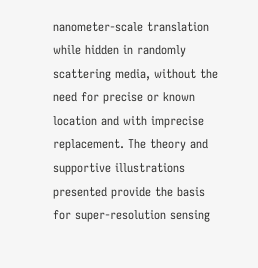nanometer-scale translation while hidden in randomly scattering media, without the need for precise or known location and with imprecise replacement. The theory and supportive illustrations presented provide the basis for super-resolution sensing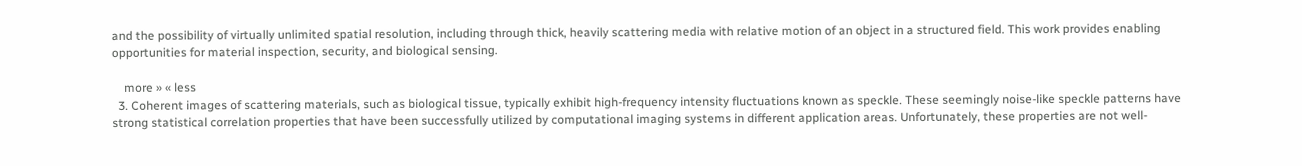and the possibility of virtually unlimited spatial resolution, including through thick, heavily scattering media with relative motion of an object in a structured field. This work provides enabling opportunities for material inspection, security, and biological sensing.

    more » « less
  3. Coherent images of scattering materials, such as biological tissue, typically exhibit high-frequency intensity fluctuations known as speckle. These seemingly noise-like speckle patterns have strong statistical correlation properties that have been successfully utilized by computational imaging systems in different application areas. Unfortunately, these properties are not well-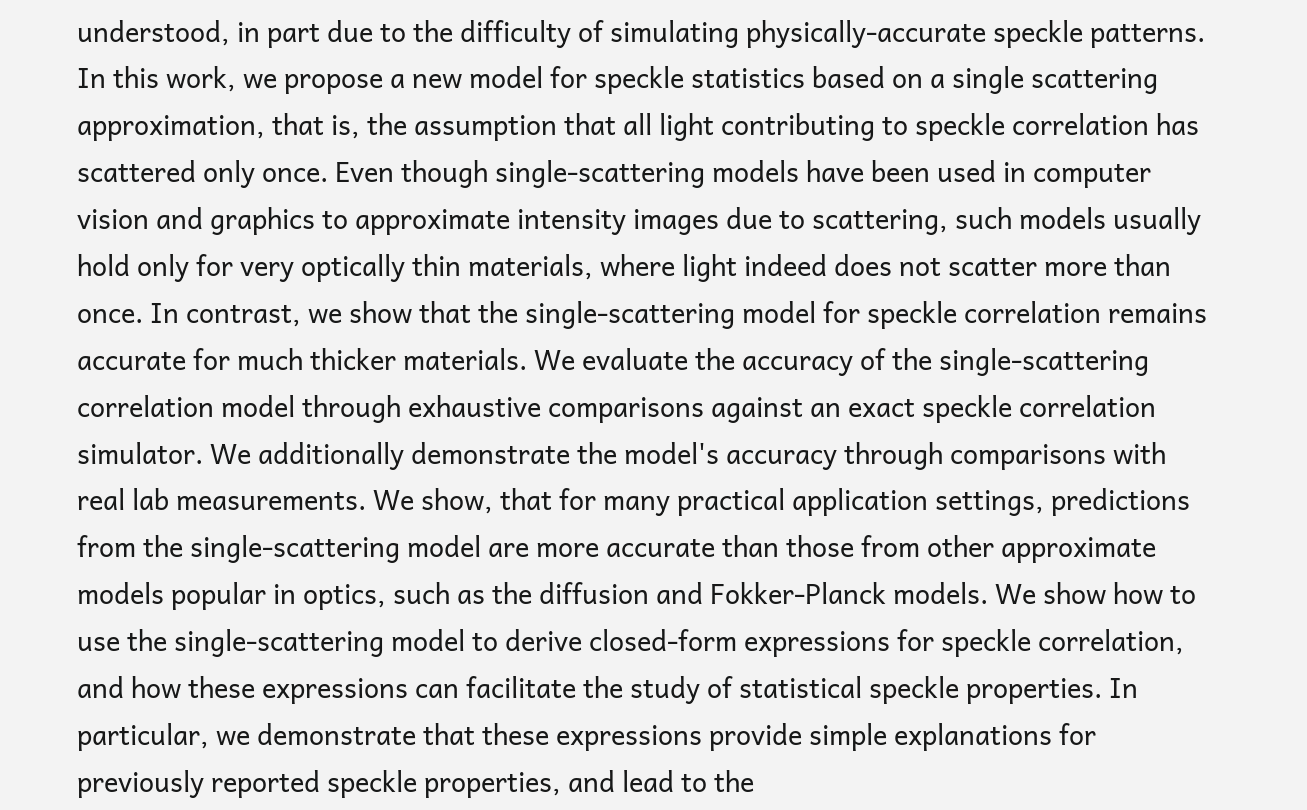understood, in part due to the difficulty of simulating physically-accurate speckle patterns. In this work, we propose a new model for speckle statistics based on a single scattering approximation, that is, the assumption that all light contributing to speckle correlation has scattered only once. Even though single-scattering models have been used in computer vision and graphics to approximate intensity images due to scattering, such models usually hold only for very optically thin materials, where light indeed does not scatter more than once. In contrast, we show that the single-scattering model for speckle correlation remains accurate for much thicker materials. We evaluate the accuracy of the single-scattering correlation model through exhaustive comparisons against an exact speckle correlation simulator. We additionally demonstrate the model's accuracy through comparisons with real lab measurements. We show, that for many practical application settings, predictions from the single-scattering model are more accurate than those from other approximate models popular in optics, such as the diffusion and Fokker-Planck models. We show how to use the single-scattering model to derive closed-form expressions for speckle correlation, and how these expressions can facilitate the study of statistical speckle properties. In particular, we demonstrate that these expressions provide simple explanations for previously reported speckle properties, and lead to the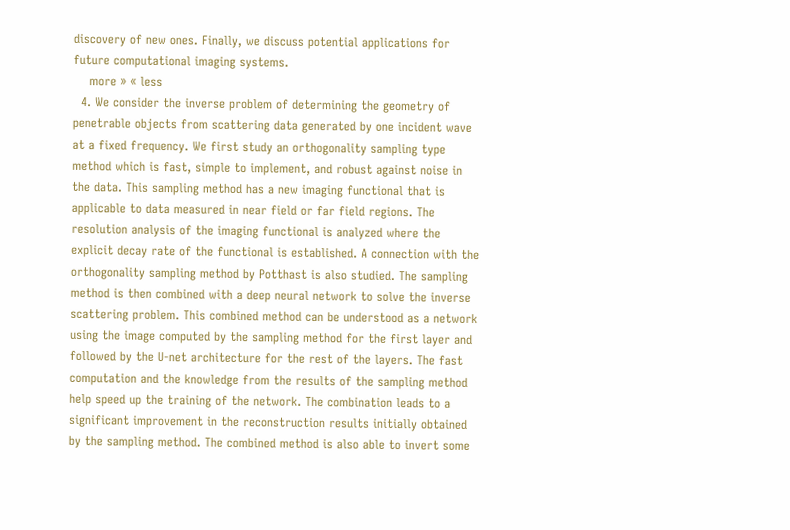discovery of new ones. Finally, we discuss potential applications for future computational imaging systems.
    more » « less
  4. We consider the inverse problem of determining the geometry of penetrable objects from scattering data generated by one incident wave at a fixed frequency. We first study an orthogonality sampling type method which is fast, simple to implement, and robust against noise in the data. This sampling method has a new imaging functional that is applicable to data measured in near field or far field regions. The resolution analysis of the imaging functional is analyzed where the explicit decay rate of the functional is established. A connection with the orthogonality sampling method by Potthast is also studied. The sampling method is then combined with a deep neural network to solve the inverse scattering problem. This combined method can be understood as a network using the image computed by the sampling method for the first layer and followed by the U-net architecture for the rest of the layers. The fast computation and the knowledge from the results of the sampling method help speed up the training of the network. The combination leads to a significant improvement in the reconstruction results initially obtained by the sampling method. The combined method is also able to invert some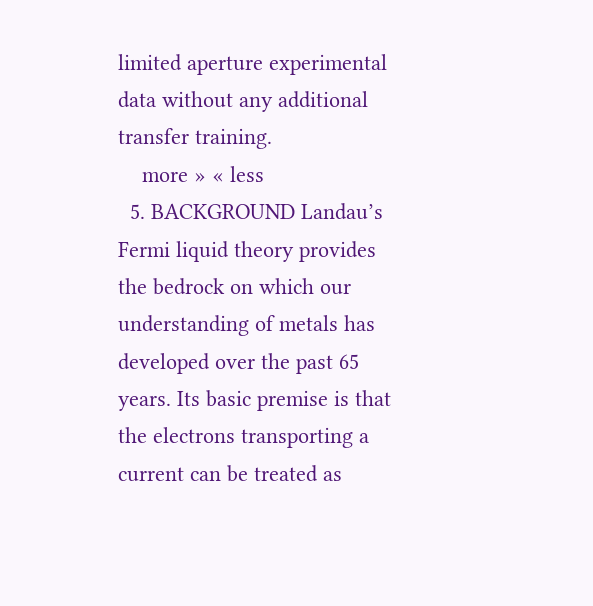limited aperture experimental data without any additional transfer training.
    more » « less
  5. BACKGROUND Landau’s Fermi liquid theory provides the bedrock on which our understanding of metals has developed over the past 65 years. Its basic premise is that the electrons transporting a current can be treated as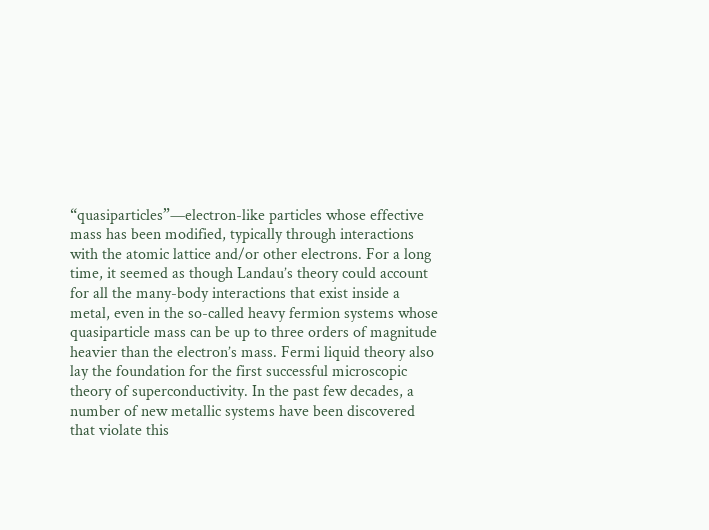“quasiparticles”—electron-like particles whose effective mass has been modified, typically through interactions with the atomic lattice and/or other electrons. For a long time, it seemed as though Landau’s theory could account for all the many-body interactions that exist inside a metal, even in the so-called heavy fermion systems whose quasiparticle mass can be up to three orders of magnitude heavier than the electron’s mass. Fermi liquid theory also lay the foundation for the first successful microscopic theory of superconductivity. In the past few decades, a number of new metallic systems have been discovered that violate this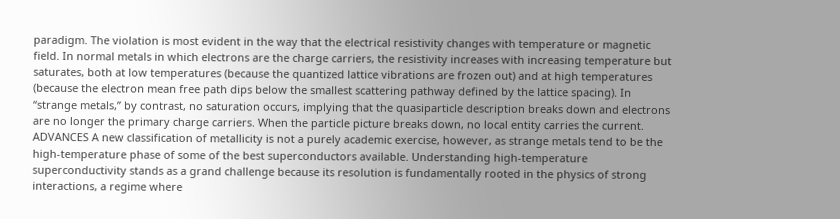paradigm. The violation is most evident in the way that the electrical resistivity changes with temperature or magnetic field. In normal metals in which electrons are the charge carriers, the resistivity increases with increasing temperature but saturates, both at low temperatures (because the quantized lattice vibrations are frozen out) and at high temperatures (because the electron mean free path dips below the smallest scattering pathway defined by the lattice spacing). In “strange metals,” by contrast, no saturation occurs, implying that the quasiparticle description breaks down and electrons are no longer the primary charge carriers. When the particle picture breaks down, no local entity carries the current. ADVANCES A new classification of metallicity is not a purely academic exercise, however, as strange metals tend to be the high-temperature phase of some of the best superconductors available. Understanding high-temperature superconductivity stands as a grand challenge because its resolution is fundamentally rooted in the physics of strong interactions, a regime where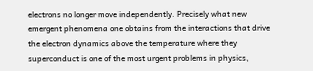electrons no longer move independently. Precisely what new emergent phenomena one obtains from the interactions that drive the electron dynamics above the temperature where they superconduct is one of the most urgent problems in physics,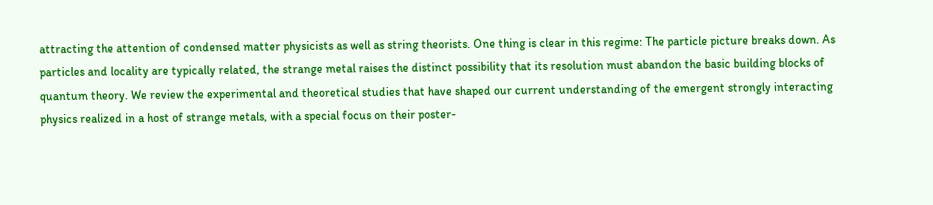attracting the attention of condensed matter physicists as well as string theorists. One thing is clear in this regime: The particle picture breaks down. As particles and locality are typically related, the strange metal raises the distinct possibility that its resolution must abandon the basic building blocks of quantum theory. We review the experimental and theoretical studies that have shaped our current understanding of the emergent strongly interacting physics realized in a host of strange metals, with a special focus on their poster-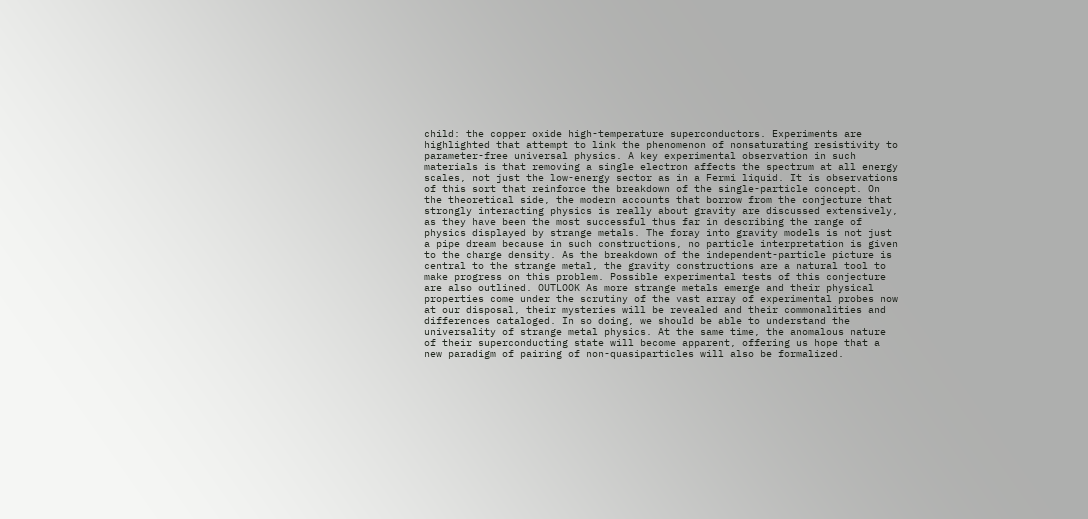child: the copper oxide high-temperature superconductors. Experiments are highlighted that attempt to link the phenomenon of nonsaturating resistivity to parameter-free universal physics. A key experimental observation in such materials is that removing a single electron affects the spectrum at all energy scales, not just the low-energy sector as in a Fermi liquid. It is observations of this sort that reinforce the breakdown of the single-particle concept. On the theoretical side, the modern accounts that borrow from the conjecture that strongly interacting physics is really about gravity are discussed extensively, as they have been the most successful thus far in describing the range of physics displayed by strange metals. The foray into gravity models is not just a pipe dream because in such constructions, no particle interpretation is given to the charge density. As the breakdown of the independent-particle picture is central to the strange metal, the gravity constructions are a natural tool to make progress on this problem. Possible experimental tests of this conjecture are also outlined. OUTLOOK As more strange metals emerge and their physical properties come under the scrutiny of the vast array of experimental probes now at our disposal, their mysteries will be revealed and their commonalities and differences cataloged. In so doing, we should be able to understand the universality of strange metal physics. At the same time, the anomalous nature of their superconducting state will become apparent, offering us hope that a new paradigm of pairing of non-quasiparticles will also be formalized.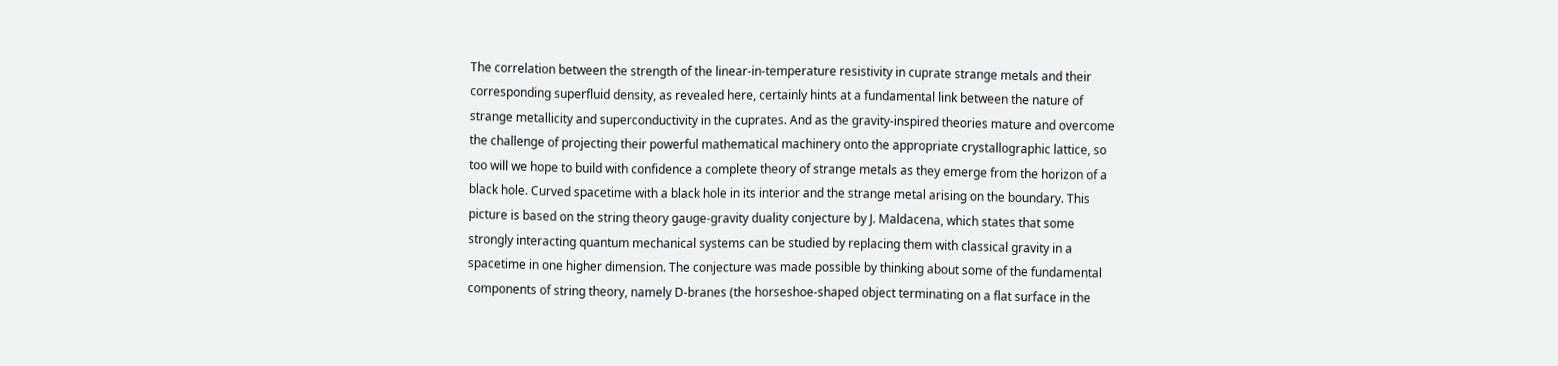The correlation between the strength of the linear-in-temperature resistivity in cuprate strange metals and their corresponding superfluid density, as revealed here, certainly hints at a fundamental link between the nature of strange metallicity and superconductivity in the cuprates. And as the gravity-inspired theories mature and overcome the challenge of projecting their powerful mathematical machinery onto the appropriate crystallographic lattice, so too will we hope to build with confidence a complete theory of strange metals as they emerge from the horizon of a black hole. Curved spacetime with a black hole in its interior and the strange metal arising on the boundary. This picture is based on the string theory gauge-gravity duality conjecture by J. Maldacena, which states that some strongly interacting quantum mechanical systems can be studied by replacing them with classical gravity in a spacetime in one higher dimension. The conjecture was made possible by thinking about some of the fundamental components of string theory, namely D-branes (the horseshoe-shaped object terminating on a flat surface in the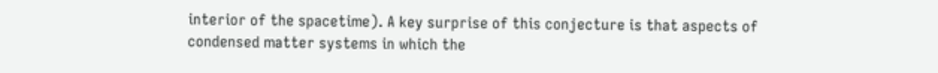interior of the spacetime). A key surprise of this conjecture is that aspects of condensed matter systems in which the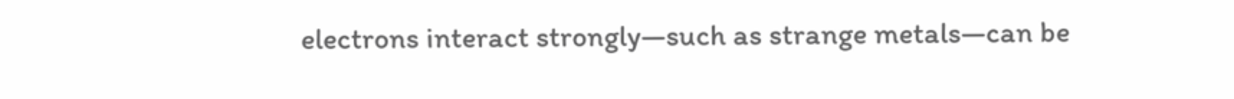electrons interact strongly—such as strange metals—can be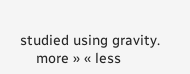studied using gravity.
    more » « less